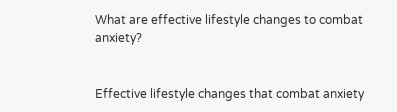What are effective lifestyle changes to combat anxiety?


Effective lifestyle changes that combat anxiety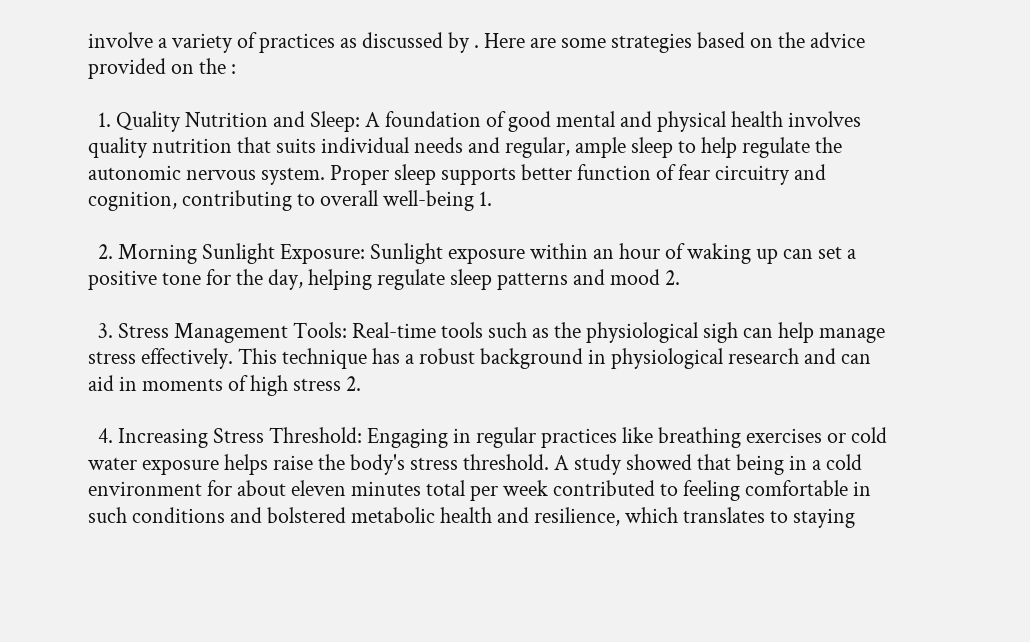involve a variety of practices as discussed by . Here are some strategies based on the advice provided on the :

  1. Quality Nutrition and Sleep: A foundation of good mental and physical health involves quality nutrition that suits individual needs and regular, ample sleep to help regulate the autonomic nervous system. Proper sleep supports better function of fear circuitry and cognition, contributing to overall well-being 1.

  2. Morning Sunlight Exposure: Sunlight exposure within an hour of waking up can set a positive tone for the day, helping regulate sleep patterns and mood 2.

  3. Stress Management Tools: Real-time tools such as the physiological sigh can help manage stress effectively. This technique has a robust background in physiological research and can aid in moments of high stress 2.

  4. Increasing Stress Threshold: Engaging in regular practices like breathing exercises or cold water exposure helps raise the body's stress threshold. A study showed that being in a cold environment for about eleven minutes total per week contributed to feeling comfortable in such conditions and bolstered metabolic health and resilience, which translates to staying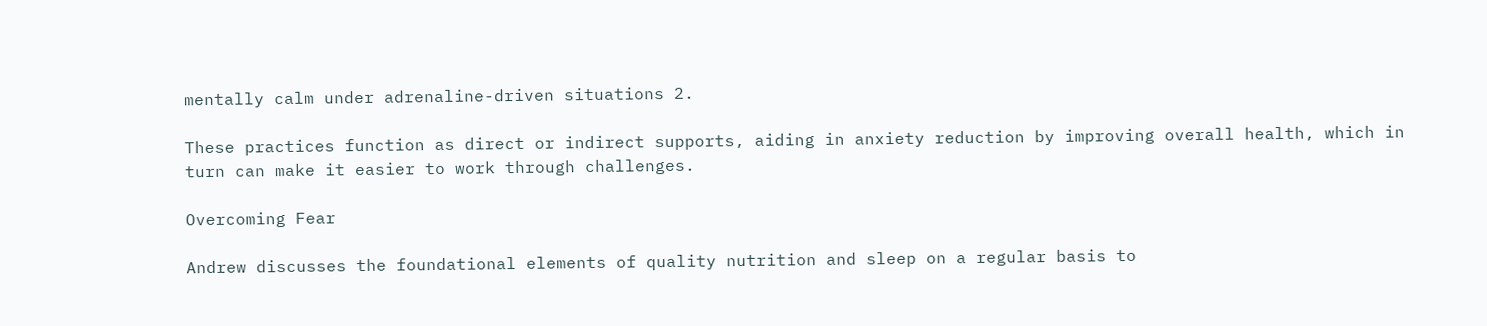mentally calm under adrenaline-driven situations 2.

These practices function as direct or indirect supports, aiding in anxiety reduction by improving overall health, which in turn can make it easier to work through challenges.

Overcoming Fear

Andrew discusses the foundational elements of quality nutrition and sleep on a regular basis to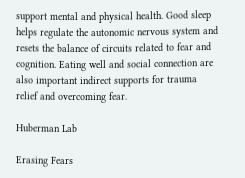support mental and physical health. Good sleep helps regulate the autonomic nervous system and resets the balance of circuits related to fear and cognition. Eating well and social connection are also important indirect supports for trauma relief and overcoming fear.

Huberman Lab

Erasing Fears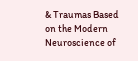& Traumas Based on the Modern Neuroscience of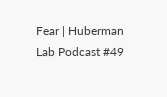Fear | Huberman Lab Podcast #49